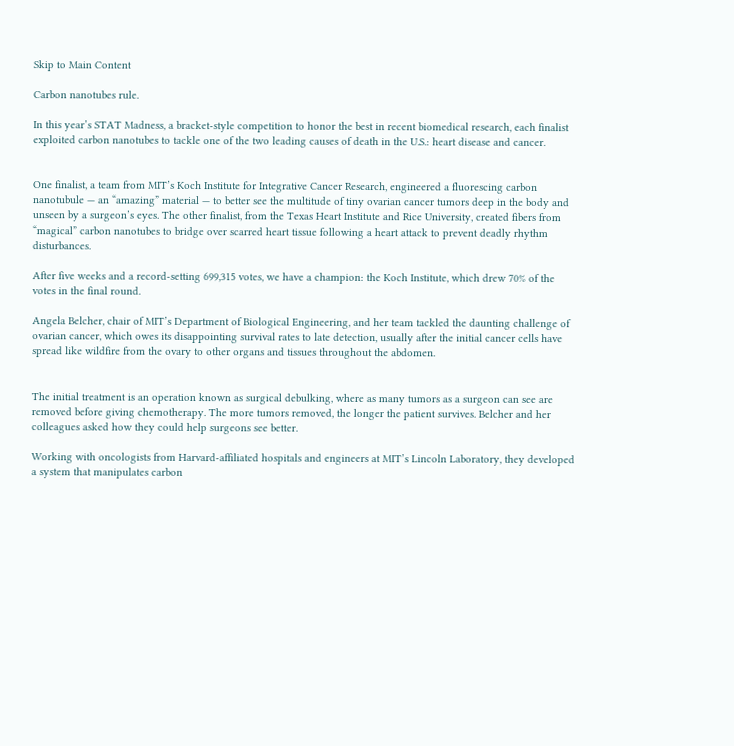Skip to Main Content

Carbon nanotubes rule.

In this year’s STAT Madness, a bracket-style competition to honor the best in recent biomedical research, each finalist exploited carbon nanotubes to tackle one of the two leading causes of death in the U.S.: heart disease and cancer.


One finalist, a team from MIT’s Koch Institute for Integrative Cancer Research, engineered a fluorescing carbon nanotubule — an “amazing” material — to better see the multitude of tiny ovarian cancer tumors deep in the body and unseen by a surgeon’s eyes. The other finalist, from the Texas Heart Institute and Rice University, created fibers from “magical” carbon nanotubes to bridge over scarred heart tissue following a heart attack to prevent deadly rhythm disturbances.

After five weeks and a record-setting 699,315 votes, we have a champion: the Koch Institute, which drew 70% of the votes in the final round.

Angela Belcher, chair of MIT’s Department of Biological Engineering, and her team tackled the daunting challenge of ovarian cancer, which owes its disappointing survival rates to late detection, usually after the initial cancer cells have spread like wildfire from the ovary to other organs and tissues throughout the abdomen.


The initial treatment is an operation known as surgical debulking, where as many tumors as a surgeon can see are removed before giving chemotherapy. The more tumors removed, the longer the patient survives. Belcher and her colleagues asked how they could help surgeons see better.

Working with oncologists from Harvard-affiliated hospitals and engineers at MIT’s Lincoln Laboratory, they developed a system that manipulates carbon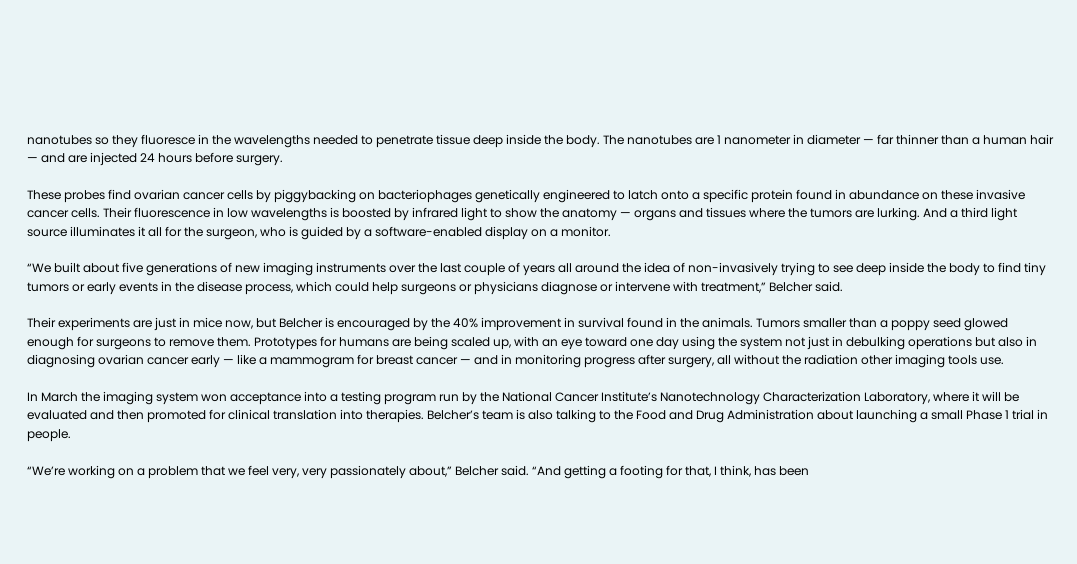nanotubes so they fluoresce in the wavelengths needed to penetrate tissue deep inside the body. The nanotubes are 1 nanometer in diameter — far thinner than a human hair — and are injected 24 hours before surgery.

These probes find ovarian cancer cells by piggybacking on bacteriophages genetically engineered to latch onto a specific protein found in abundance on these invasive cancer cells. Their fluorescence in low wavelengths is boosted by infrared light to show the anatomy — organs and tissues where the tumors are lurking. And a third light source illuminates it all for the surgeon, who is guided by a software-enabled display on a monitor.

“We built about five generations of new imaging instruments over the last couple of years all around the idea of non-invasively trying to see deep inside the body to find tiny tumors or early events in the disease process, which could help surgeons or physicians diagnose or intervene with treatment,” Belcher said.

Their experiments are just in mice now, but Belcher is encouraged by the 40% improvement in survival found in the animals. Tumors smaller than a poppy seed glowed enough for surgeons to remove them. Prototypes for humans are being scaled up, with an eye toward one day using the system not just in debulking operations but also in diagnosing ovarian cancer early — like a mammogram for breast cancer — and in monitoring progress after surgery, all without the radiation other imaging tools use.

In March the imaging system won acceptance into a testing program run by the National Cancer Institute’s Nanotechnology Characterization Laboratory, where it will be evaluated and then promoted for clinical translation into therapies. Belcher’s team is also talking to the Food and Drug Administration about launching a small Phase 1 trial in people.

“We’re working on a problem that we feel very, very passionately about,” Belcher said. “And getting a footing for that, I think, has been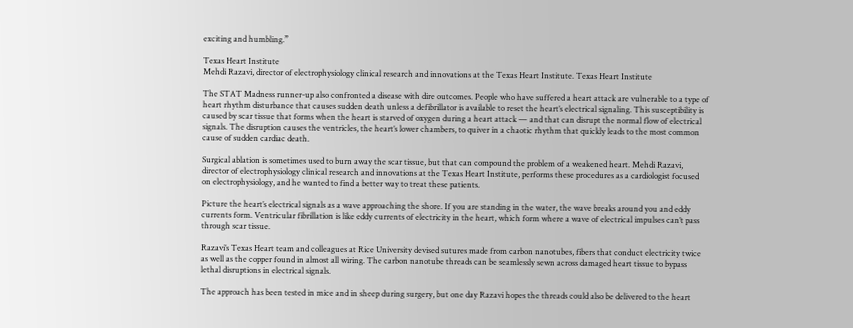exciting and humbling.”

Texas Heart Institute
Mehdi Razavi, director of electrophysiology clinical research and innovations at the Texas Heart Institute. Texas Heart Institute

The STAT Madness runner-up also confronted a disease with dire outcomes. People who have suffered a heart attack are vulnerable to a type of heart rhythm disturbance that causes sudden death unless a defibrillator is available to reset the heart’s electrical signaling. This susceptibility is caused by scar tissue that forms when the heart is starved of oxygen during a heart attack — and that can disrupt the normal flow of electrical signals. The disruption causes the ventricles, the heart’s lower chambers, to quiver in a chaotic rhythm that quickly leads to the most common cause of sudden cardiac death.

Surgical ablation is sometimes used to burn away the scar tissue, but that can compound the problem of a weakened heart. Mehdi Razavi, director of electrophysiology clinical research and innovations at the Texas Heart Institute, performs these procedures as a cardiologist focused on electrophysiology, and he wanted to find a better way to treat these patients.

Picture the heart’s electrical signals as a wave approaching the shore. If you are standing in the water, the wave breaks around you and eddy currents form. Ventricular fibrillation is like eddy currents of electricity in the heart, which form where a wave of electrical impulses can’t pass through scar tissue.

Razavi’s Texas Heart team and colleagues at Rice University devised sutures made from carbon nanotubes, fibers that conduct electricity twice as well as the copper found in almost all wiring. The carbon nanotube threads can be seamlessly sewn across damaged heart tissue to bypass lethal disruptions in electrical signals.

The approach has been tested in mice and in sheep during surgery, but one day Razavi hopes the threads could also be delivered to the heart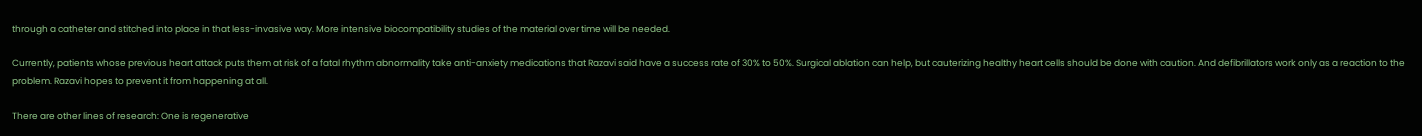through a catheter and stitched into place in that less-invasive way. More intensive biocompatibility studies of the material over time will be needed.

Currently, patients whose previous heart attack puts them at risk of a fatal rhythm abnormality take anti-anxiety medications that Razavi said have a success rate of 30% to 50%. Surgical ablation can help, but cauterizing healthy heart cells should be done with caution. And defibrillators work only as a reaction to the problem. Razavi hopes to prevent it from happening at all.

There are other lines of research: One is regenerative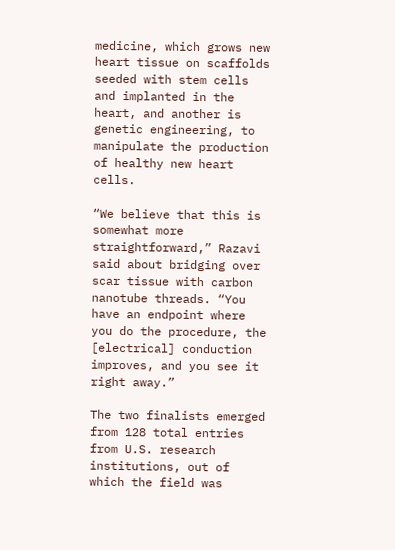medicine, which grows new heart tissue on scaffolds seeded with stem cells and implanted in the heart, and another is genetic engineering, to manipulate the production of healthy new heart cells.

“We believe that this is somewhat more straightforward,” Razavi said about bridging over scar tissue with carbon nanotube threads. “You have an endpoint where you do the procedure, the [electrical] conduction improves, and you see it right away.”

The two finalists emerged from 128 total entries from U.S. research institutions, out of which the field was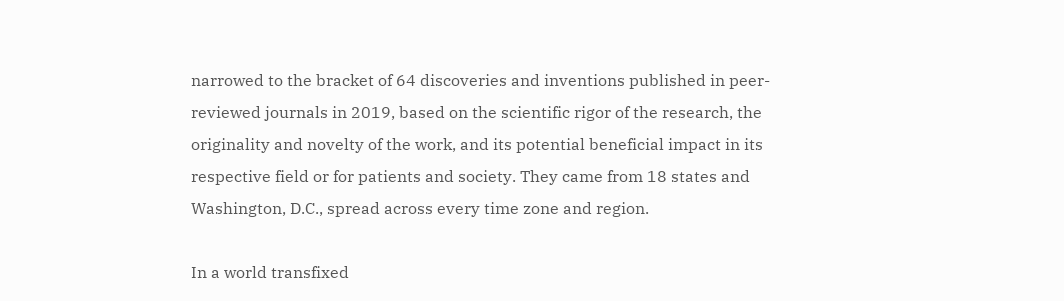narrowed to the bracket of 64 discoveries and inventions published in peer-reviewed journals in 2019, based on the scientific rigor of the research, the originality and novelty of the work, and its potential beneficial impact in its respective field or for patients and society. They came from 18 states and Washington, D.C., spread across every time zone and region.

In a world transfixed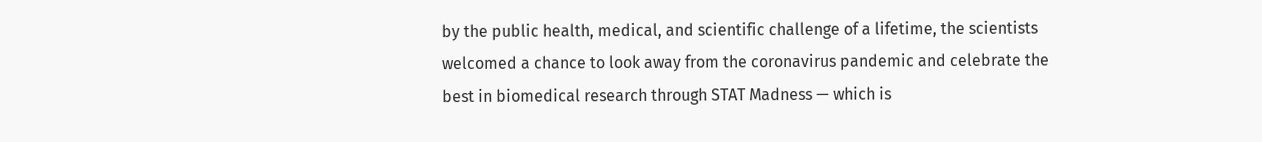by the public health, medical, and scientific challenge of a lifetime, the scientists welcomed a chance to look away from the coronavirus pandemic and celebrate the best in biomedical research through STAT Madness — which is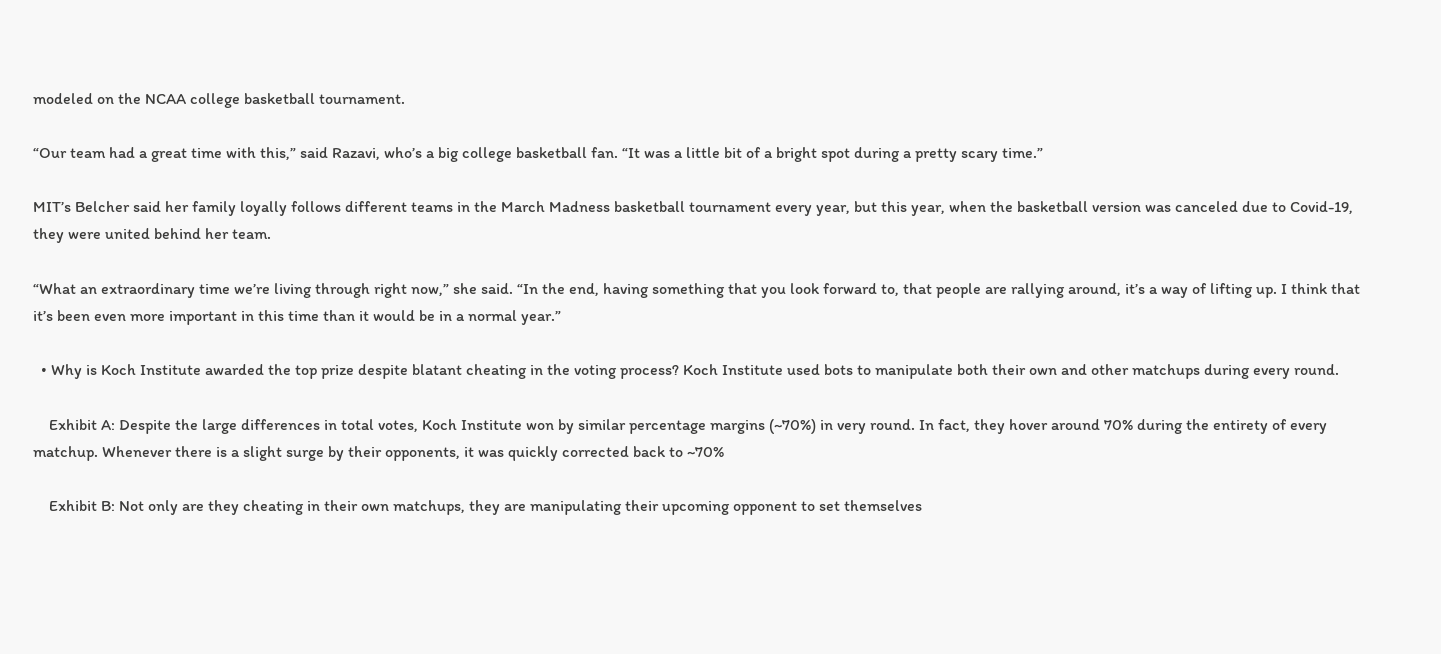modeled on the NCAA college basketball tournament.

“Our team had a great time with this,” said Razavi, who’s a big college basketball fan. “It was a little bit of a bright spot during a pretty scary time.”

MIT’s Belcher said her family loyally follows different teams in the March Madness basketball tournament every year, but this year, when the basketball version was canceled due to Covid-19, they were united behind her team.

“What an extraordinary time we’re living through right now,” she said. “In the end, having something that you look forward to, that people are rallying around, it’s a way of lifting up. I think that it’s been even more important in this time than it would be in a normal year.”

  • Why is Koch Institute awarded the top prize despite blatant cheating in the voting process? Koch Institute used bots to manipulate both their own and other matchups during every round.

    Exhibit A: Despite the large differences in total votes, Koch Institute won by similar percentage margins (~70%) in very round. In fact, they hover around 70% during the entirety of every matchup. Whenever there is a slight surge by their opponents, it was quickly corrected back to ~70%

    Exhibit B: Not only are they cheating in their own matchups, they are manipulating their upcoming opponent to set themselves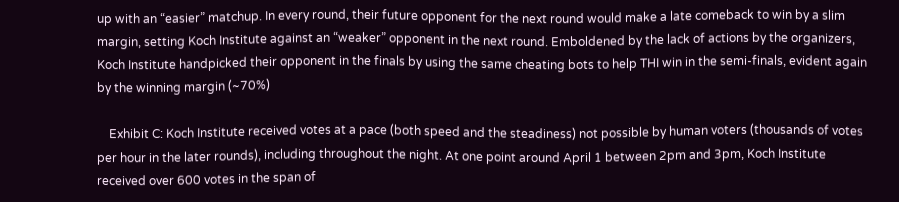up with an “easier” matchup. In every round, their future opponent for the next round would make a late comeback to win by a slim margin, setting Koch Institute against an “weaker” opponent in the next round. Emboldened by the lack of actions by the organizers, Koch Institute handpicked their opponent in the finals by using the same cheating bots to help THI win in the semi-finals, evident again by the winning margin (~70%)

    Exhibit C: Koch Institute received votes at a pace (both speed and the steadiness) not possible by human voters (thousands of votes per hour in the later rounds), including throughout the night. At one point around April 1 between 2pm and 3pm, Koch Institute received over 600 votes in the span of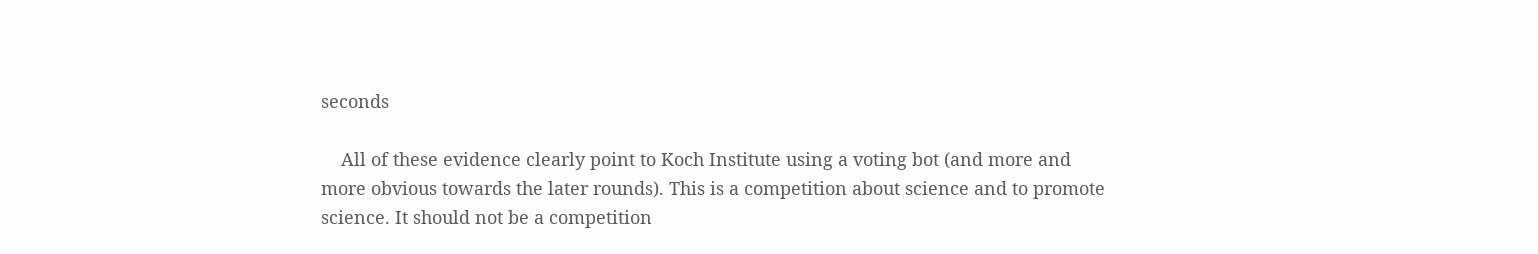seconds

    All of these evidence clearly point to Koch Institute using a voting bot (and more and more obvious towards the later rounds). This is a competition about science and to promote science. It should not be a competition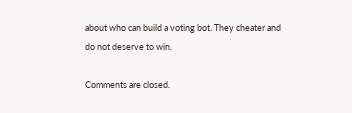about who can build a voting bot. They cheater and do not deserve to win.

Comments are closed.